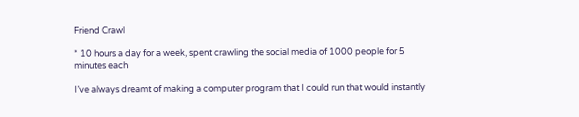Friend Crawl

* 10 hours a day for a week, spent crawling the social media of 1000 people for 5 minutes each

I’ve always dreamt of making a computer program that I could run that would instantly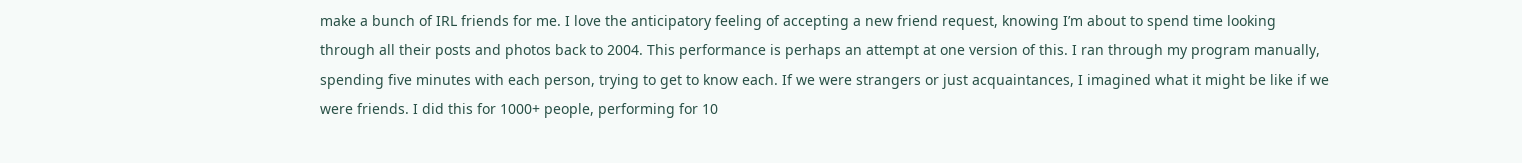make a bunch of IRL friends for me. I love the anticipatory feeling of accepting a new friend request, knowing I’m about to spend time looking through all their posts and photos back to 2004. This performance is perhaps an attempt at one version of this. I ran through my program manually, spending five minutes with each person, trying to get to know each. If we were strangers or just acquaintances, I imagined what it might be like if we were friends. I did this for 1000+ people, performing for 10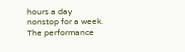hours a day nonstop for a week. The performance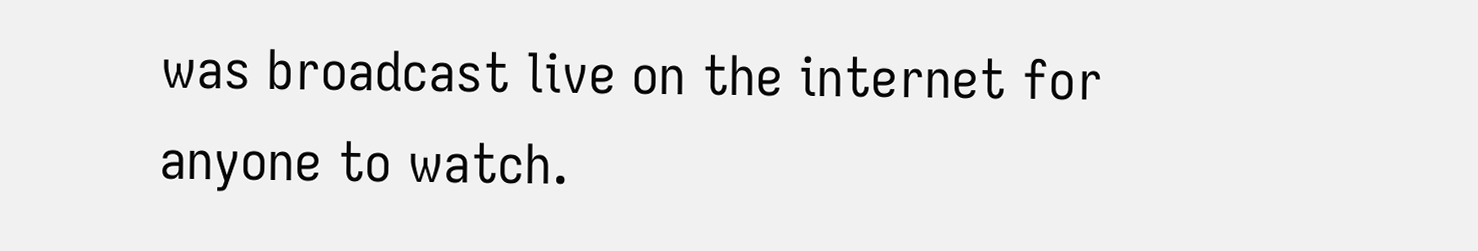was broadcast live on the internet for anyone to watch.